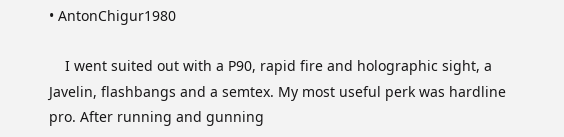• AntonChigur1980

    I went suited out with a P90, rapid fire and holographic sight, a Javelin, flashbangs and a semtex. My most useful perk was hardline pro. After running and gunning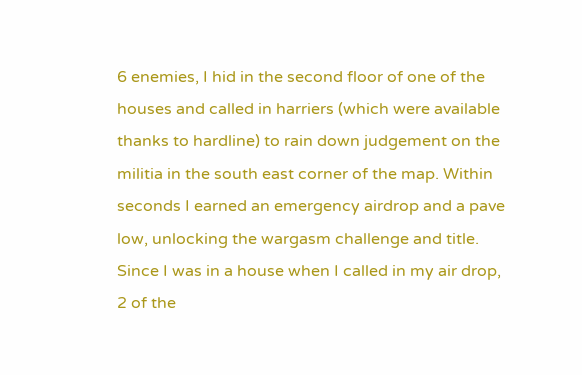6 enemies, I hid in the second floor of one of the houses and called in harriers (which were available thanks to hardline) to rain down judgement on the militia in the south east corner of the map. Within seconds I earned an emergency airdrop and a pave low, unlocking the wargasm challenge and title. Since I was in a house when I called in my air drop, 2 of the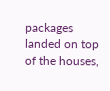packages landed on top of the houses,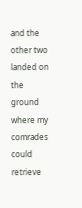and the other two landed on the ground where my comrades could retrieve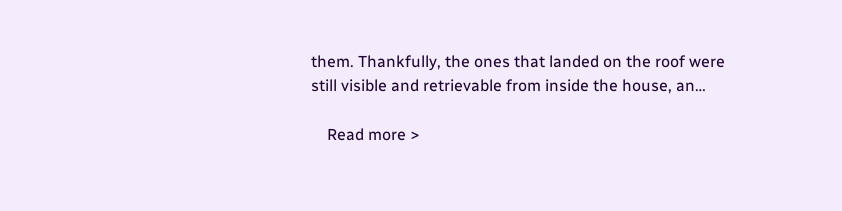them. Thankfully, the ones that landed on the roof were still visible and retrievable from inside the house, an…

    Read more >